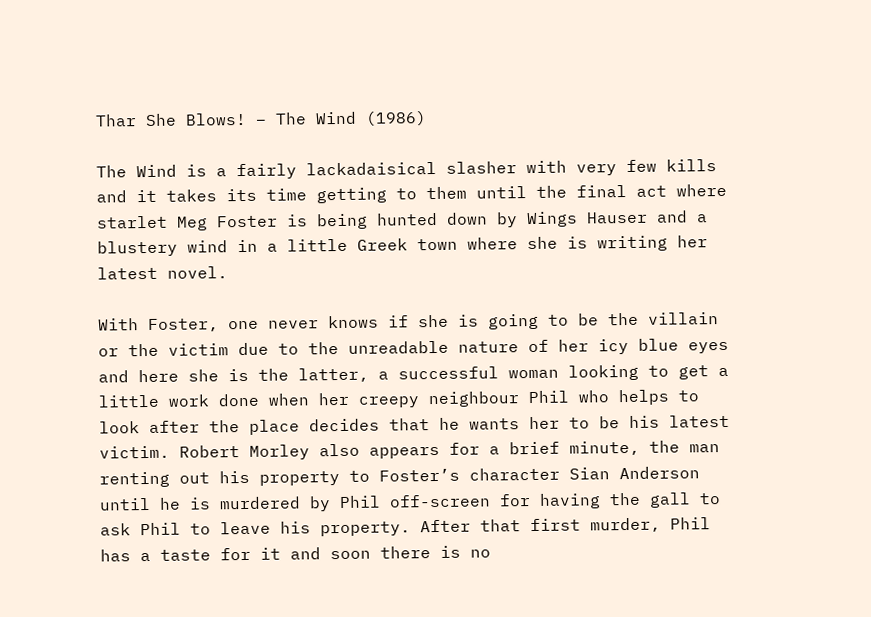Thar She Blows! – The Wind (1986)

The Wind is a fairly lackadaisical slasher with very few kills and it takes its time getting to them until the final act where starlet Meg Foster is being hunted down by Wings Hauser and a blustery wind in a little Greek town where she is writing her latest novel.

With Foster, one never knows if she is going to be the villain or the victim due to the unreadable nature of her icy blue eyes and here she is the latter, a successful woman looking to get a little work done when her creepy neighbour Phil who helps to look after the place decides that he wants her to be his latest victim. Robert Morley also appears for a brief minute, the man renting out his property to Foster’s character Sian Anderson until he is murdered by Phil off-screen for having the gall to ask Phil to leave his property. After that first murder, Phil has a taste for it and soon there is no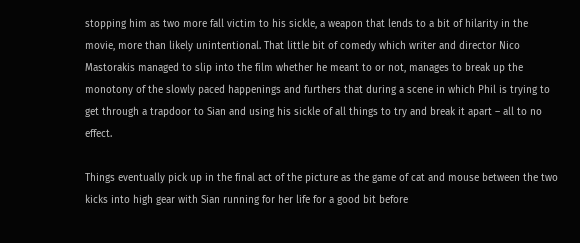stopping him as two more fall victim to his sickle, a weapon that lends to a bit of hilarity in the movie, more than likely unintentional. That little bit of comedy which writer and director Nico Mastorakis managed to slip into the film whether he meant to or not, manages to break up the monotony of the slowly paced happenings and furthers that during a scene in which Phil is trying to get through a trapdoor to Sian and using his sickle of all things to try and break it apart – all to no effect.

Things eventually pick up in the final act of the picture as the game of cat and mouse between the two kicks into high gear with Sian running for her life for a good bit before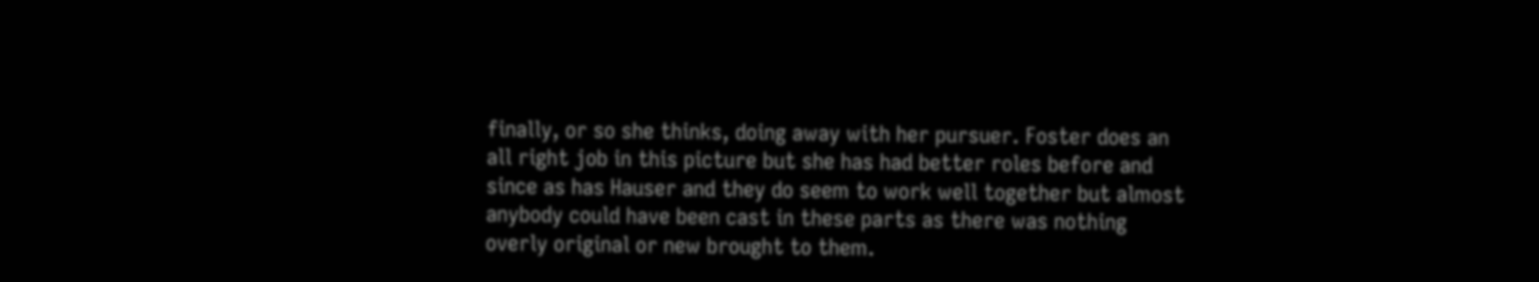finally, or so she thinks, doing away with her pursuer. Foster does an all right job in this picture but she has had better roles before and since as has Hauser and they do seem to work well together but almost anybody could have been cast in these parts as there was nothing overly original or new brought to them.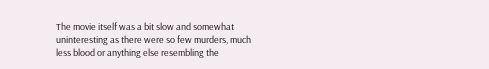The movie itself was a bit slow and somewhat uninteresting as there were so few murders, much less blood or anything else resembling the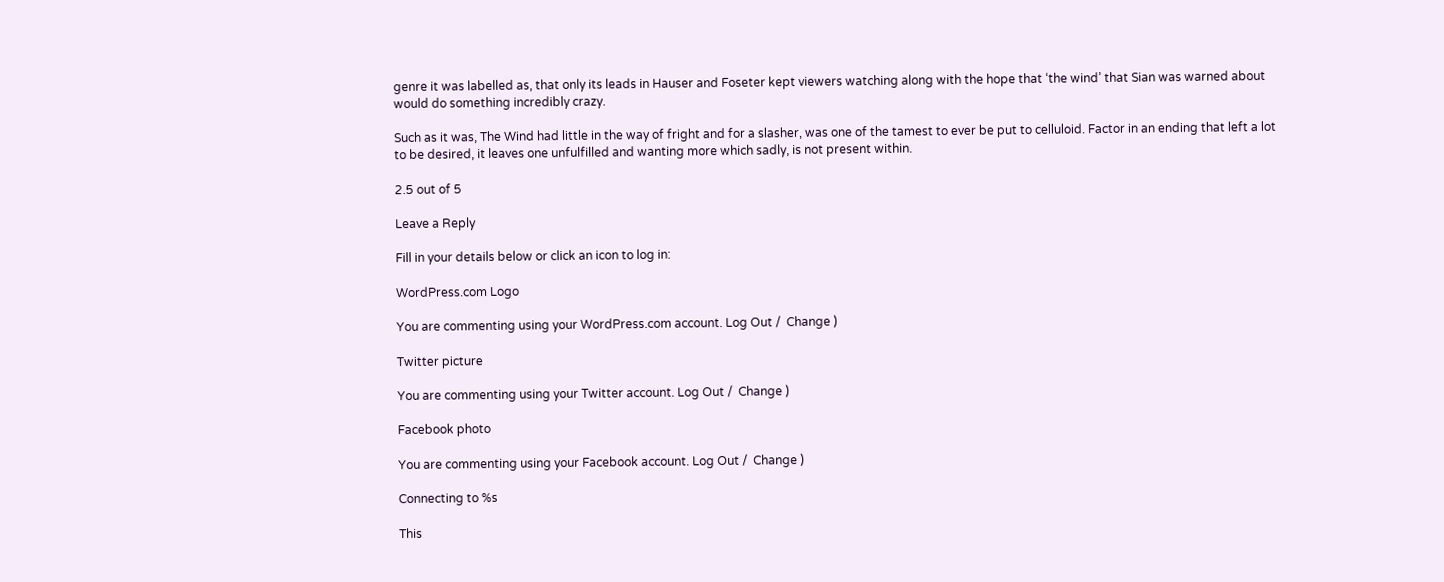genre it was labelled as, that only its leads in Hauser and Foseter kept viewers watching along with the hope that ‘the wind’ that Sian was warned about would do something incredibly crazy.

Such as it was, The Wind had little in the way of fright and for a slasher, was one of the tamest to ever be put to celluloid. Factor in an ending that left a lot to be desired, it leaves one unfulfilled and wanting more which sadly, is not present within.

2.5 out of 5

Leave a Reply

Fill in your details below or click an icon to log in:

WordPress.com Logo

You are commenting using your WordPress.com account. Log Out /  Change )

Twitter picture

You are commenting using your Twitter account. Log Out /  Change )

Facebook photo

You are commenting using your Facebook account. Log Out /  Change )

Connecting to %s

This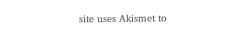site uses Akismet to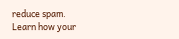reduce spam. Learn how your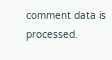comment data is processed.